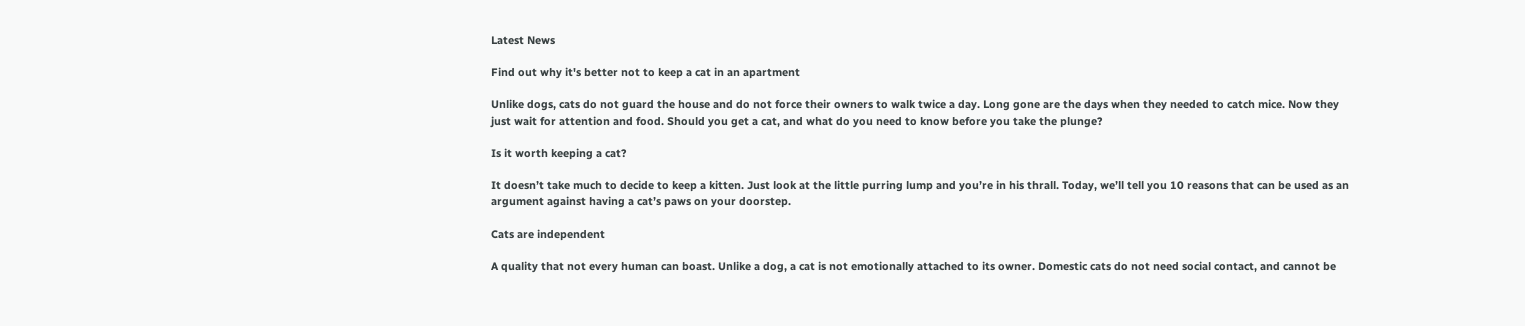Latest News

Find out why it's better not to keep a cat in an apartment

Unlike dogs, cats do not guard the house and do not force their owners to walk twice a day. Long gone are the days when they needed to catch mice. Now they just wait for attention and food. Should you get a cat, and what do you need to know before you take the plunge?

Is it worth keeping a cat?

It doesn’t take much to decide to keep a kitten. Just look at the little purring lump and you’re in his thrall. Today, we’ll tell you 10 reasons that can be used as an argument against having a cat’s paws on your doorstep.

Cats are independent

A quality that not every human can boast. Unlike a dog, a cat is not emotionally attached to its owner. Domestic cats do not need social contact, and cannot be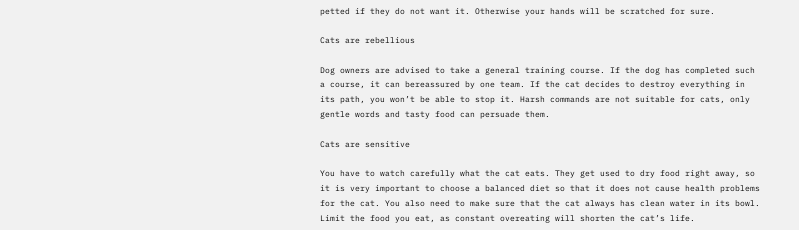petted if they do not want it. Otherwise your hands will be scratched for sure.

Cats are rebellious

Dog owners are advised to take a general training course. If the dog has completed such a course, it can bereassured by one team. If the cat decides to destroy everything in its path, you won’t be able to stop it. Harsh commands are not suitable for cats, only gentle words and tasty food can persuade them.

Cats are sensitive

You have to watch carefully what the cat eats. They get used to dry food right away, so it is very important to choose a balanced diet so that it does not cause health problems for the cat. You also need to make sure that the cat always has clean water in its bowl. Limit the food you eat, as constant overeating will shorten the cat’s life.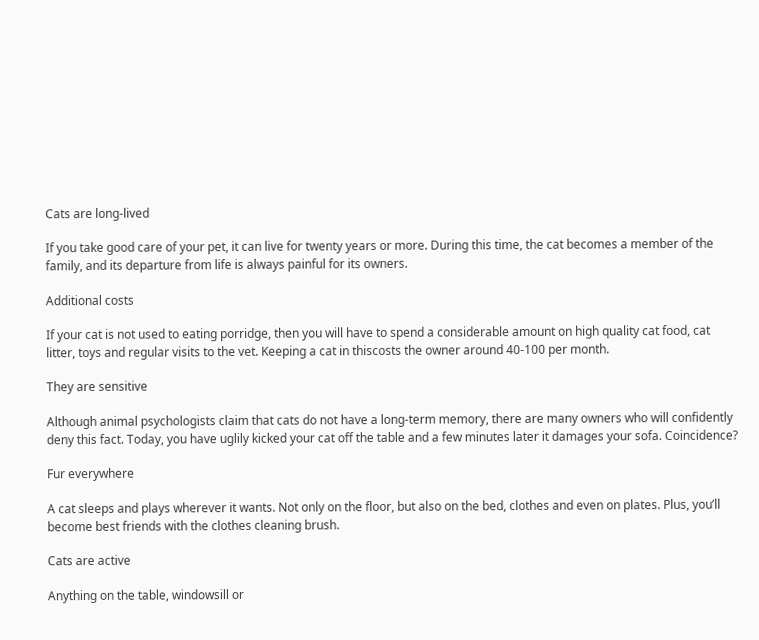Cats are long-lived

If you take good care of your pet, it can live for twenty years or more. During this time, the cat becomes a member of the family, and its departure from life is always painful for its owners.

Additional costs

If your cat is not used to eating porridge, then you will have to spend a considerable amount on high quality cat food, cat litter, toys and regular visits to the vet. Keeping a cat in thiscosts the owner around 40-100 per month.

They are sensitive

Although animal psychologists claim that cats do not have a long-term memory, there are many owners who will confidently deny this fact. Today, you have uglily kicked your cat off the table and a few minutes later it damages your sofa. Coincidence?

Fur everywhere

A cat sleeps and plays wherever it wants. Not only on the floor, but also on the bed, clothes and even on plates. Plus, you’ll become best friends with the clothes cleaning brush.

Cats are active

Anything on the table, windowsill or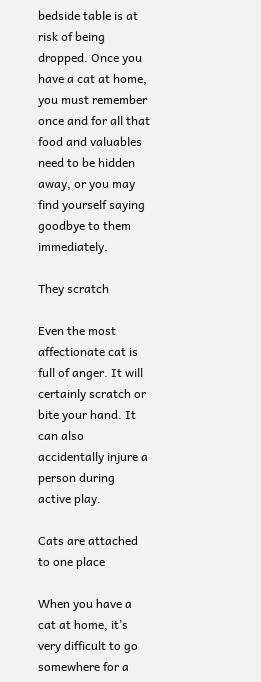bedside table is at risk of being dropped. Once you have a cat at home, you must remember once and for all that food and valuables need to be hidden away, or you may find yourself saying goodbye to them immediately.

They scratch

Even the most affectionate cat is full of anger. It will certainly scratch or bite your hand. It can also accidentally injure a person during active play.

Cats are attached to one place

When you have a cat at home, it’s very difficult to go somewhere for a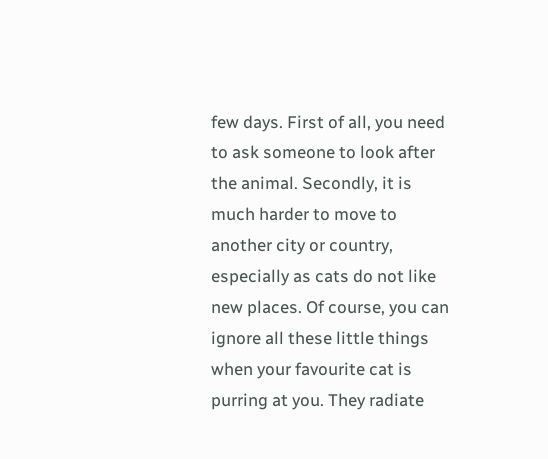few days. First of all, you need to ask someone to look after the animal. Secondly, it is much harder to move to another city or country, especially as cats do not like new places. Of course, you can ignore all these little things when your favourite cat is purring at you. They radiate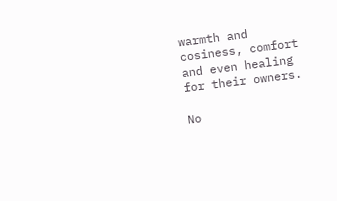warmth and cosiness, comfort and even healing for their owners.

No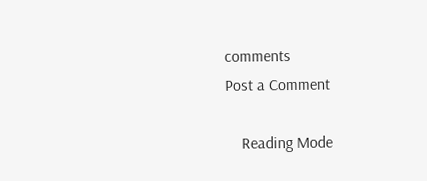comments
Post a Comment

    Reading Mode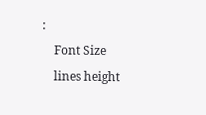:
    Font Size
    lines height